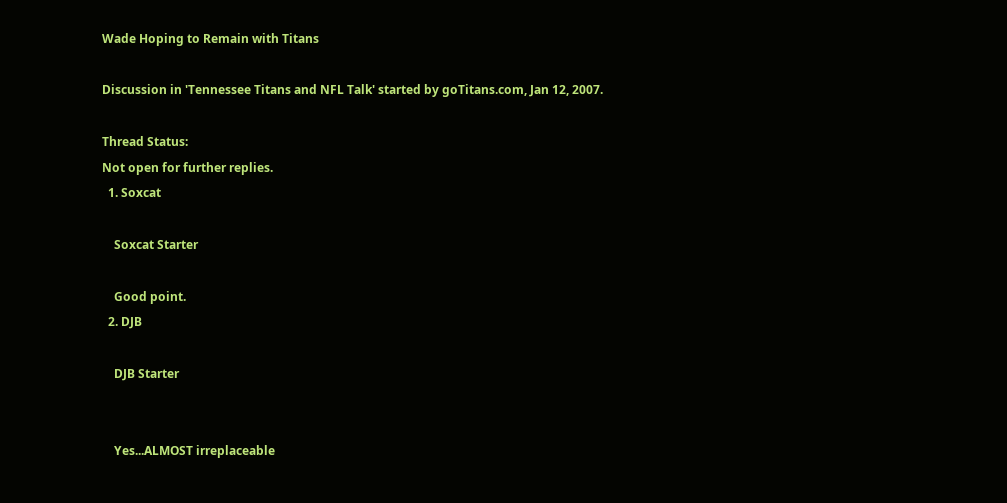Wade Hoping to Remain with Titans

Discussion in 'Tennessee Titans and NFL Talk' started by goTitans.com, Jan 12, 2007.

Thread Status:
Not open for further replies.
  1. Soxcat

    Soxcat Starter

    Good point.
  2. DJB

    DJB Starter


    Yes...ALMOST irreplaceable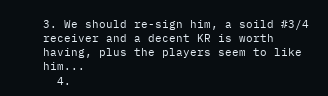3. We should re-sign him, a soild #3/4 receiver and a decent KR is worth having, plus the players seem to like him...
  4.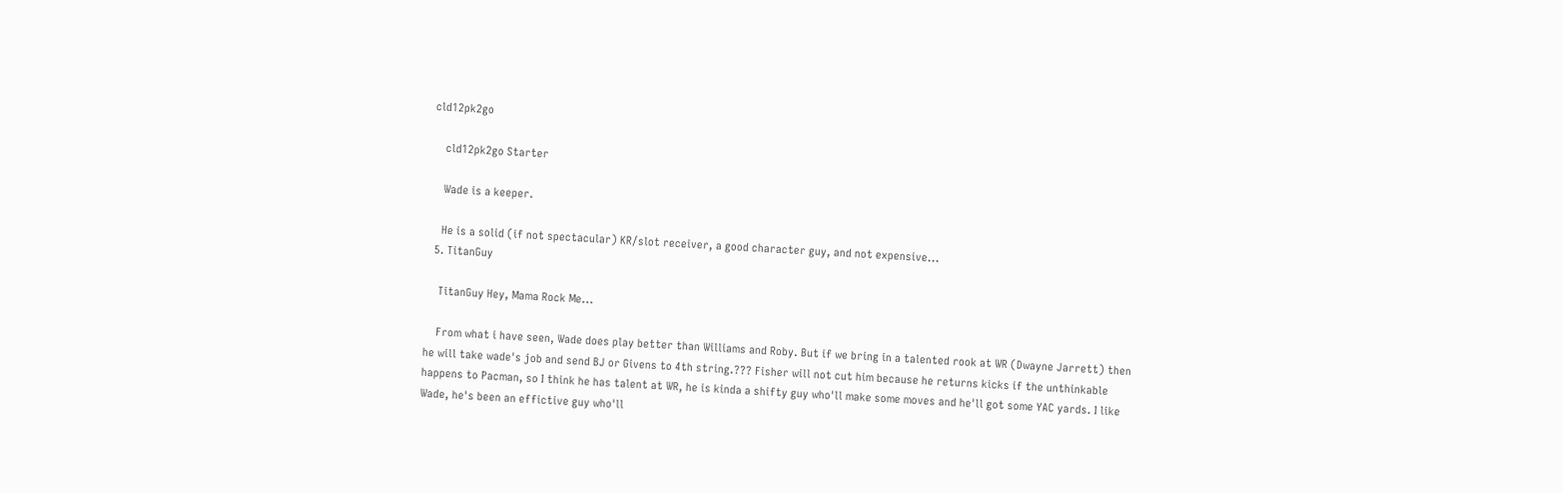cld12pk2go

    cld12pk2go Starter

    Wade is a keeper.

    He is a solid (if not spectacular) KR/slot receiver, a good character guy, and not expensive...
  5. TitanGuy

    TitanGuy Hey, Mama Rock Me...

    From what i have seen, Wade does play better than Williams and Roby. But if we bring in a talented rook at WR (Dwayne Jarrett) then he will take wade's job and send BJ or Givens to 4th string.??? Fisher will not cut him because he returns kicks if the unthinkable happens to Pacman, so I think he has talent at WR, he is kinda a shifty guy who'll make some moves and he'll got some YAC yards. I like Wade, he's been an effictive guy who'll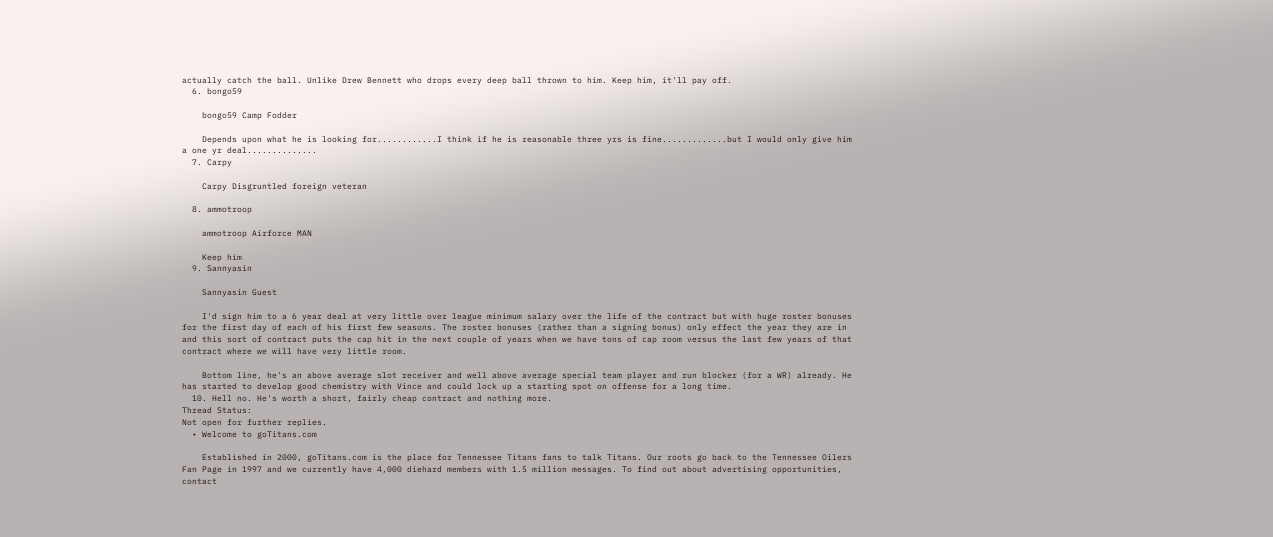actually catch the ball. Unlike Drew Bennett who drops every deep ball thrown to him. Keep him, it'll pay off.
  6. bongo59

    bongo59 Camp Fodder

    Depends upon what he is looking for............I think if he is reasonable three yrs is fine.............but I would only give him a one yr deal..............
  7. Carpy

    Carpy Disgruntled foreign veteran

  8. ammotroop

    ammotroop Airforce MAN

    Keep him
  9. Sannyasin

    Sannyasin Guest

    I'd sign him to a 6 year deal at very little over league minimum salary over the life of the contract but with huge roster bonuses for the first day of each of his first few seasons. The roster bonuses (rather than a signing bonus) only effect the year they are in and this sort of contract puts the cap hit in the next couple of years when we have tons of cap room versus the last few years of that contract where we will have very little room.

    Bottom line, he's an above average slot receiver and well above average special team player and run blocker (for a WR) already. He has started to develop good chemistry with Vince and could lock up a starting spot on offense for a long time.
  10. Hell no. He's worth a short, fairly cheap contract and nothing more.
Thread Status:
Not open for further replies.
  • Welcome to goTitans.com

    Established in 2000, goTitans.com is the place for Tennessee Titans fans to talk Titans. Our roots go back to the Tennessee Oilers Fan Page in 1997 and we currently have 4,000 diehard members with 1.5 million messages. To find out about advertising opportunities, contact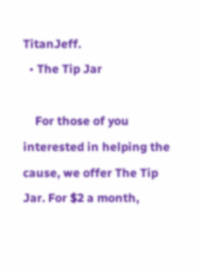TitanJeff.
  • The Tip Jar

    For those of you interested in helping the cause, we offer The Tip Jar. For $2 a month,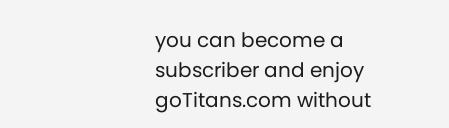you can become a subscriber and enjoy goTitans.com without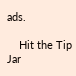ads.

    Hit the Tip Jar